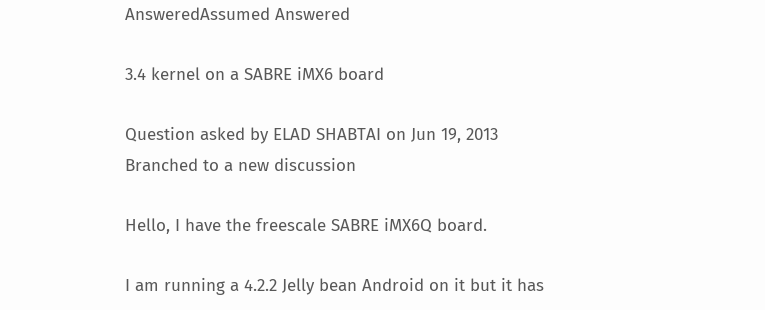AnsweredAssumed Answered

3.4 kernel on a SABRE iMX6 board

Question asked by ELAD SHABTAI on Jun 19, 2013
Branched to a new discussion

Hello, I have the freescale SABRE iMX6Q board.

I am running a 4.2.2 Jelly bean Android on it but it has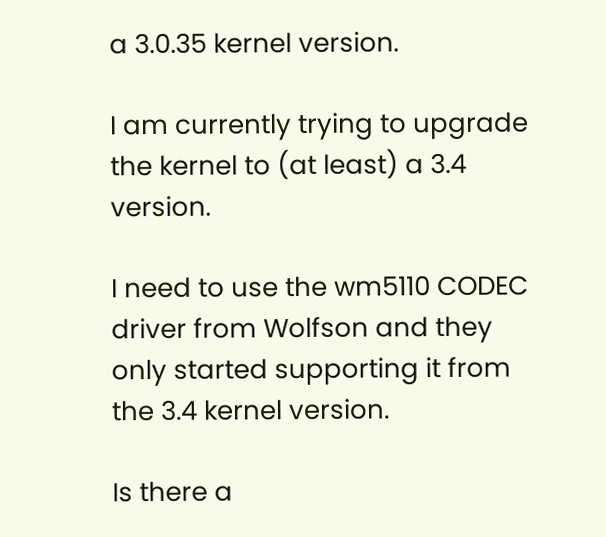a 3.0.35 kernel version.

I am currently trying to upgrade the kernel to (at least) a 3.4 version.

I need to use the wm5110 CODEC driver from Wolfson and they only started supporting it from the 3.4 kernel version.

Is there a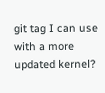git tag I can use with a more updated kernel?